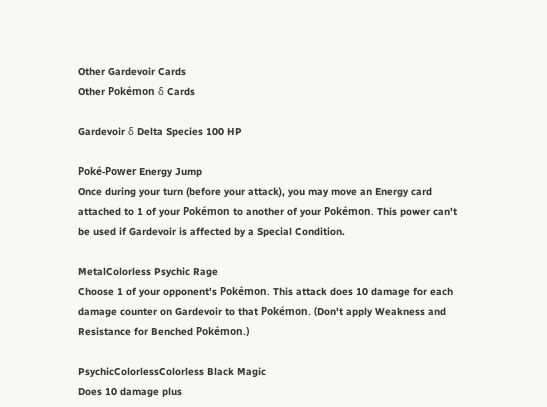Other Gardevoir Cards
Other Pokémon δ Cards

Gardevoir δ Delta Species 100 HP

Poké-Power Energy Jump
Once during your turn (before your attack), you may move an Energy card attached to 1 of your Pokémon to another of your Pokémon. This power can't be used if Gardevoir is affected by a Special Condition.

MetalColorless Psychic Rage
Choose 1 of your opponent's Pokémon. This attack does 10 damage for each damage counter on Gardevoir to that Pokémon. (Don't apply Weakness and Resistance for Benched Pokémon.)

PsychicColorlessColorless Black Magic
Does 10 damage plus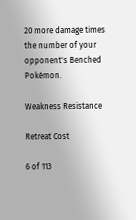20 more damage times the number of your opponent's Benched Pokémon.

Weakness Resistance

Retreat Cost

6 of 113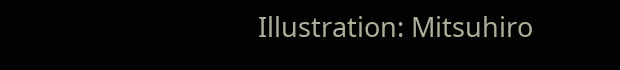Illustration: Mitsuhiro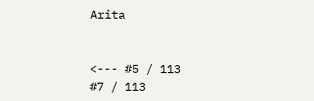Arita


<--- #5 / 113
#7 / 113